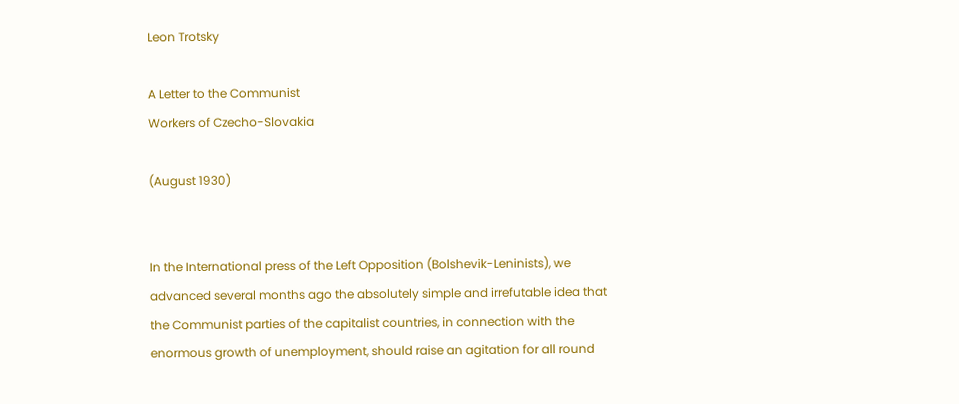Leon Trotsky

A Letter to the Communist
Workers of Czecho-Slovakia

(August 1930)


In the International press of the Left Opposition (Bolshevik-Leninists), we advanced several months ago the absolutely simple and irrefutable idea that the Communist parties of the capitalist countries, in connection with the enormous growth of unemployment, should raise an agitation for all round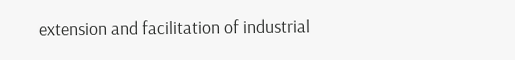extension and facilitation of industrial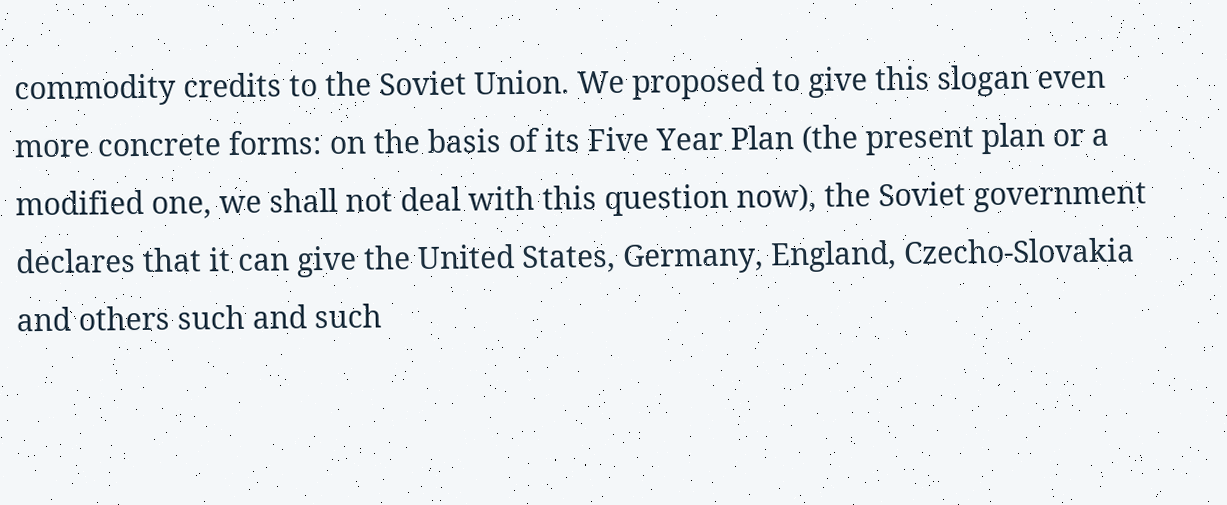commodity credits to the Soviet Union. We proposed to give this slogan even more concrete forms: on the basis of its Five Year Plan (the present plan or a modified one, we shall not deal with this question now), the Soviet government declares that it can give the United States, Germany, England, Czecho-Slovakia and others such and such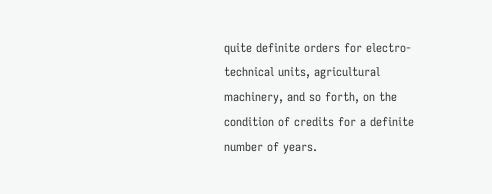quite definite orders for electro-technical units, agricultural machinery, and so forth, on the condition of credits for a definite number of years.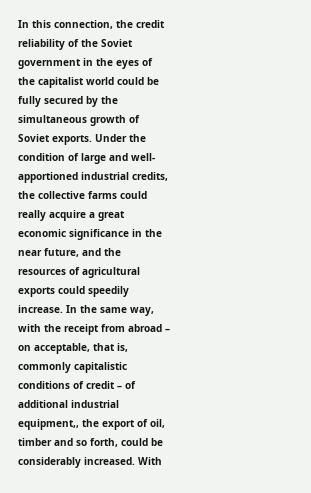In this connection, the credit reliability of the Soviet government in the eyes of the capitalist world could be fully secured by the simultaneous growth of Soviet exports. Under the condition of large and well-apportioned industrial credits, the collective farms could really acquire a great economic significance in the near future, and the resources of agricultural exports could speedily increase. In the same way, with the receipt from abroad – on acceptable, that is, commonly capitalistic conditions of credit – of additional industrial equipment,, the export of oil, timber and so forth, could be considerably increased. With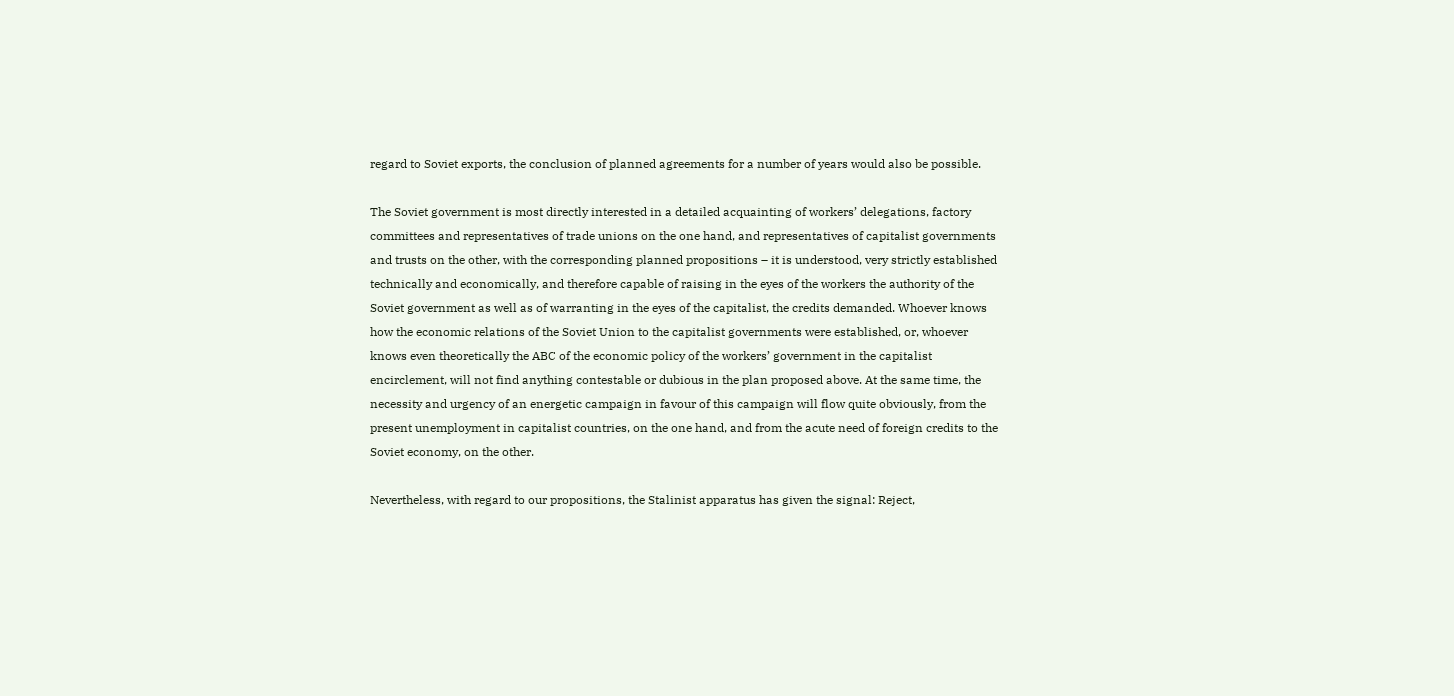regard to Soviet exports, the conclusion of planned agreements for a number of years would also be possible.

The Soviet government is most directly interested in a detailed acquainting of workers’ delegations, factory committees and representatives of trade unions on the one hand, and representatives of capitalist governments and trusts on the other, with the corresponding planned propositions – it is understood, very strictly established technically and economically, and therefore capable of raising in the eyes of the workers the authority of the Soviet government as well as of warranting in the eyes of the capitalist, the credits demanded. Whoever knows how the economic relations of the Soviet Union to the capitalist governments were established, or, whoever knows even theoretically the ABC of the economic policy of the workers’ government in the capitalist encirclement, will not find anything contestable or dubious in the plan proposed above. At the same time, the necessity and urgency of an energetic campaign in favour of this campaign will flow quite obviously, from the present unemployment in capitalist countries, on the one hand, and from the acute need of foreign credits to the Soviet economy, on the other.

Nevertheless, with regard to our propositions, the Stalinist apparatus has given the signal: Reject,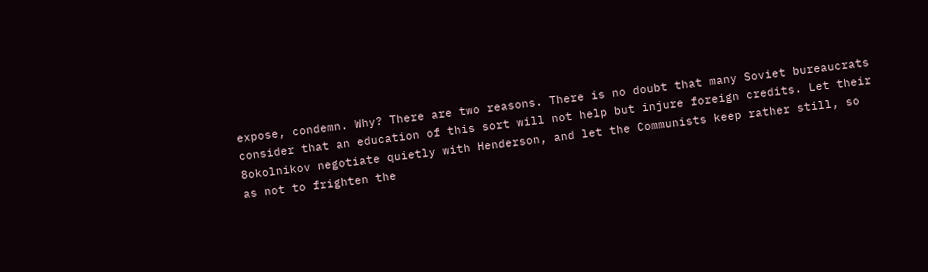expose, condemn. Why? There are two reasons. There is no doubt that many Soviet bureaucrats consider that an education of this sort will not help but injure foreign credits. Let their 8okolnikov negotiate quietly with Henderson, and let the Communists keep rather still, so as not to frighten the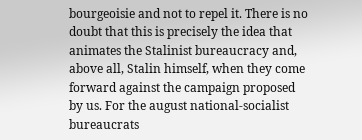bourgeoisie and not to repel it. There is no doubt that this is precisely the idea that animates the Stalinist bureaucracy and, above all, Stalin himself, when they come forward against the campaign proposed by us. For the august national-socialist bureaucrats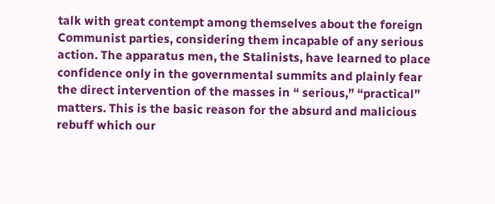talk with great contempt among themselves about the foreign Communist parties, considering them incapable of any serious action. The apparatus men, the Stalinists, have learned to place confidence only in the governmental summits and plainly fear the direct intervention of the masses in “ serious,” “practical” matters. This is the basic reason for the absurd and malicious rebuff which our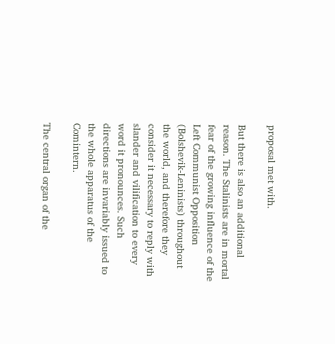proposal met with.

But there is also an additional reason. The Stalinists are in mortal fear of the growing influence of the Left Communist Opposition (Bolshevik-Leninists) throughout the world, and therefore they consider it necessary to reply with slander and vilification to every word it pronounces. Such directions are invariably issued to the whole apparatus of the Comintern.

The central organ of the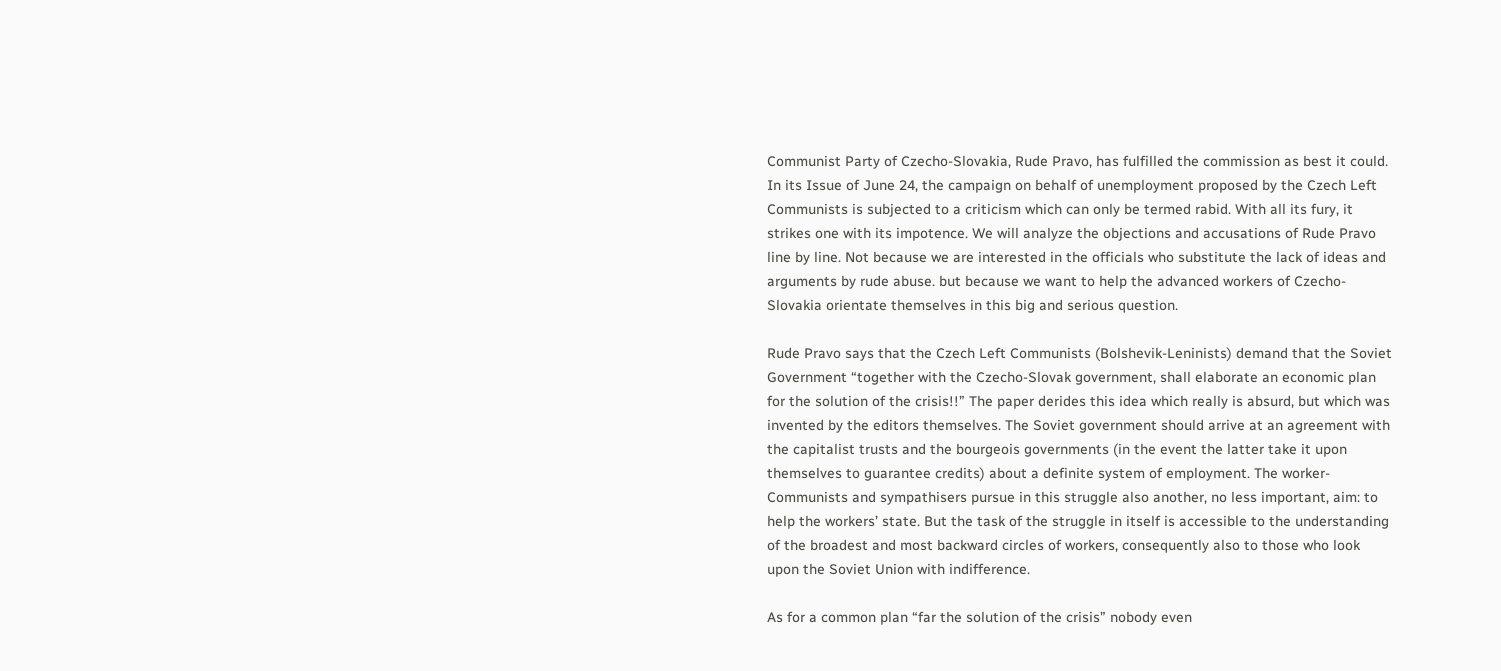Communist Party of Czecho-Slovakia, Rude Pravo, has fulfilled the commission as best it could. In its Issue of June 24, the campaign on behalf of unemployment proposed by the Czech Left Communists is subjected to a criticism which can only be termed rabid. With all its fury, it strikes one with its impotence. We will analyze the objections and accusations of Rude Pravo line by line. Not because we are interested in the officials who substitute the lack of ideas and arguments by rude abuse. but because we want to help the advanced workers of Czecho-Slovakia orientate themselves in this big and serious question.

Rude Pravo says that the Czech Left Communists (Bolshevik-Leninists) demand that the Soviet Government “together with the Czecho-Slovak government, shall elaborate an economic plan for the solution of the crisis!!” The paper derides this idea which really is absurd, but which was invented by the editors themselves. The Soviet government should arrive at an agreement with the capitalist trusts and the bourgeois governments (in the event the latter take it upon themselves to guarantee credits) about a definite system of employment. The worker-Communists and sympathisers pursue in this struggle also another, no less important, aim: to help the workers’ state. But the task of the struggle in itself is accessible to the understanding of the broadest and most backward circles of workers, consequently also to those who look upon the Soviet Union with indifference.

As for a common plan “far the solution of the crisis” nobody even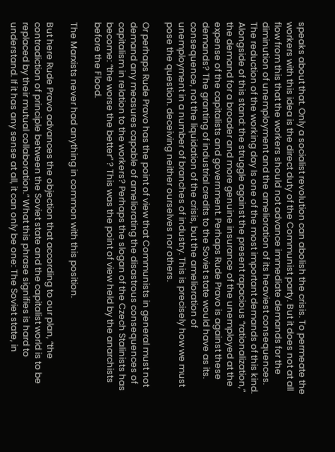speaks about that. Only a socialist revolution can abolish the crisis. To permeate the workers with this idea is the direct duty of the Communist party. But it does not at all flow from this that the workers should not advance immediate demands for the diminution of unemployment and the amelioration of its heaviest consequences. The reduction of the working day Is one of the most important demands of this kind. Alongside of this stand: the struggle against the present rapacious “rationalization,” the demand for a broader and more genuine insurance of the unemployed at the expense of the capitalists and government. Perhaps Rude Pravo is against these demands? The granting of industrial credits to the Soviet state would have as its. consequence, not the liquidation of the crisis, but the amelioration of unemployment in a number of branches of industry. This is precisely how we must pose the question. deceiving neither ourselves nor others.

Or perhaps Rude Pravo has the point of view that Communists in general must not demand any measures capable of ameliorating the disastrous consequences of capitalism in relation to the workers? Perhaps the slogan of the Czech Stalinists has become: “the worse the better” ? This was the point of view held by the anarchists before the Flood.

The Marxists never had anything in common with this position.

But here Rude Pravo advances the objection that according to our plan, “the contradiction of principle between the Soviet state and the capitalist world is to be replaced by their mutual collaboration.” What this phrase signifies is hard to understand. If it has any sense at all, it can only be one: The Soviet state, in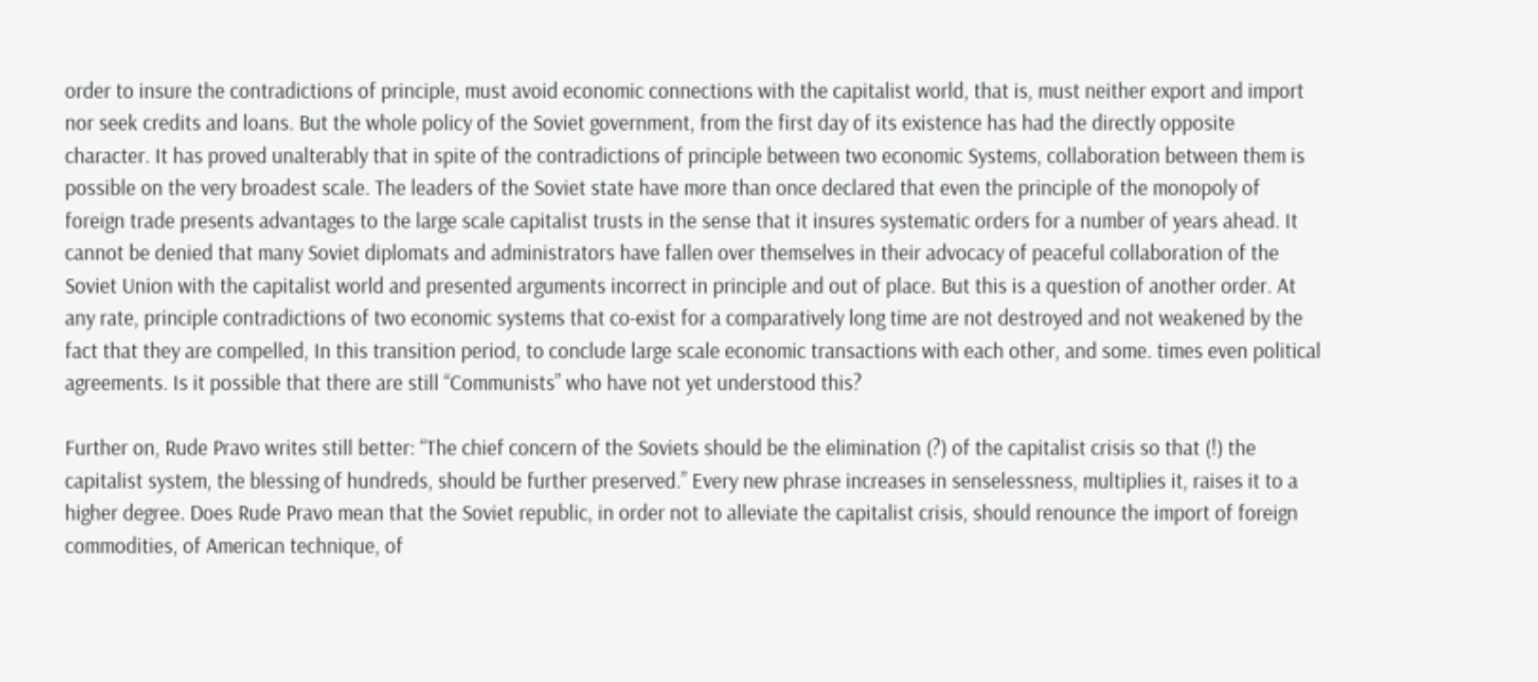order to insure the contradictions of principle, must avoid economic connections with the capitalist world, that is, must neither export and import nor seek credits and loans. But the whole policy of the Soviet government, from the first day of its existence has had the directly opposite character. It has proved unalterably that in spite of the contradictions of principle between two economic Systems, collaboration between them is possible on the very broadest scale. The leaders of the Soviet state have more than once declared that even the principle of the monopoly of foreign trade presents advantages to the large scale capitalist trusts in the sense that it insures systematic orders for a number of years ahead. It cannot be denied that many Soviet diplomats and administrators have fallen over themselves in their advocacy of peaceful collaboration of the Soviet Union with the capitalist world and presented arguments incorrect in principle and out of place. But this is a question of another order. At any rate, principle contradictions of two economic systems that co-exist for a comparatively long time are not destroyed and not weakened by the fact that they are compelled, In this transition period, to conclude large scale economic transactions with each other, and some. times even political agreements. Is it possible that there are still “Communists” who have not yet understood this?

Further on, Rude Pravo writes still better: “The chief concern of the Soviets should be the elimination (?) of the capitalist crisis so that (!) the capitalist system, the blessing of hundreds, should be further preserved.” Every new phrase increases in senselessness, multiplies it, raises it to a higher degree. Does Rude Pravo mean that the Soviet republic, in order not to alleviate the capitalist crisis, should renounce the import of foreign commodities, of American technique, of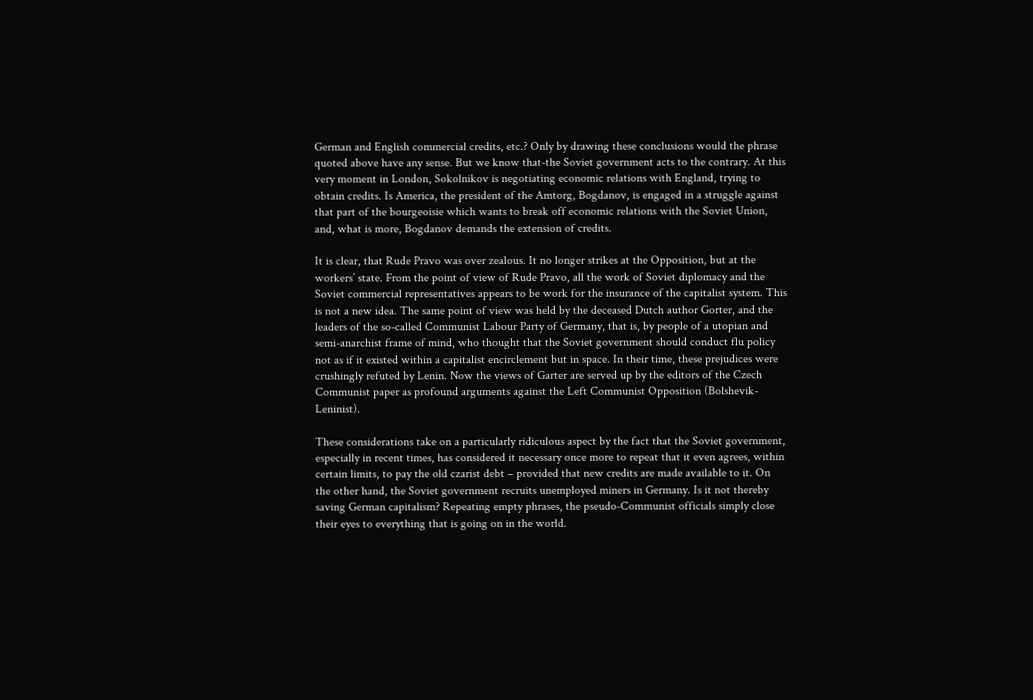German and English commercial credits, etc.? Only by drawing these conclusions would the phrase quoted above have any sense. But we know that-the Soviet government acts to the contrary. At this very moment in London, Sokolnikov is negotiating economic relations with England, trying to obtain credits. Is America, the president of the Amtorg, Bogdanov, is engaged in a struggle against that part of the bourgeoisie which wants to break off economic relations with the Soviet Union, and, what is more, Bogdanov demands the extension of credits.

It is clear, that Rude Pravo was over zealous. It no longer strikes at the Opposition, but at the workers’ state. From the point of view of Rude Pravo, all the work of Soviet diplomacy and the Soviet commercial representatives appears to be work for the insurance of the capitalist system. This is not a new idea. The same point of view was held by the deceased Dutch author Gorter, and the leaders of the so-called Communist Labour Party of Germany, that is, by people of a utopian and semi-anarchist frame of mind, who thought that the Soviet government should conduct flu policy not as if it existed within a capitalist encirclement but in space. In their time, these prejudices were crushingly refuted by Lenin. Now the views of Garter are served up by the editors of the Czech Communist paper as profound arguments against the Left Communist Opposition (Bolshevik-Leninist).

These considerations take on a particularly ridiculous aspect by the fact that the Soviet government, especially in recent times, has considered it necessary once more to repeat that it even agrees, within certain limits, to pay the old czarist debt – provided that new credits are made available to it. On the other hand, the Soviet government recruits unemployed miners in Germany. Is it not thereby saving German capitalism? Repeating empty phrases, the pseudo-Communist officials simply close their eyes to everything that is going on in the world.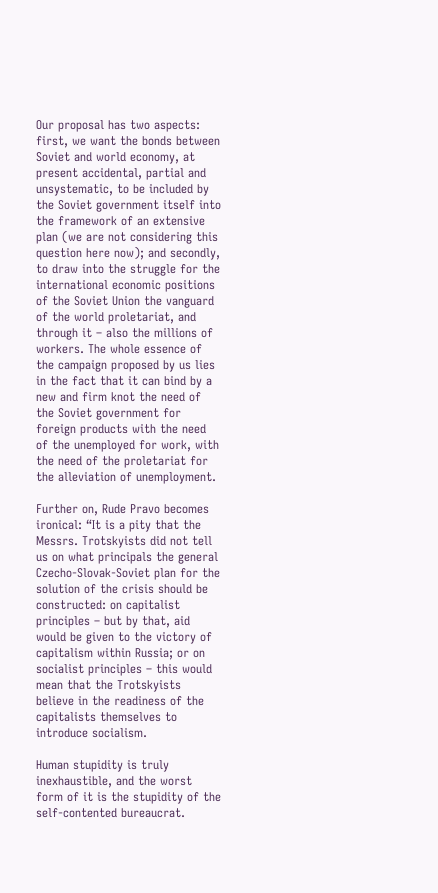Our proposal has two aspects: first, we want the bonds between Soviet and world economy, at present accidental, partial and unsystematic, to be included by the Soviet government itself into the framework of an extensive plan (we are not considering this question here now); and secondly, to draw into the struggle for the international economic positions of the Soviet Union the vanguard of the world proletariat, and through it – also the millions of workers. The whole essence of the campaign proposed by us lies in the fact that it can bind by a new and firm knot the need of the Soviet government for foreign products with the need of the unemployed for work, with the need of the proletariat for the alleviation of unemployment.

Further on, Rude Pravo becomes ironical: “It is a pity that the Messrs. Trotskyists did not tell us on what principals the general Czecho-Slovak-Soviet plan for the solution of the crisis should be constructed: on capitalist principles – but by that, aid would be given to the victory of capitalism within Russia; or on socialist principles – this would mean that the Trotskyists believe in the readiness of the capitalists themselves to introduce socialism.

Human stupidity is truly inexhaustible, and the worst form of it is the stupidity of the self-contented bureaucrat.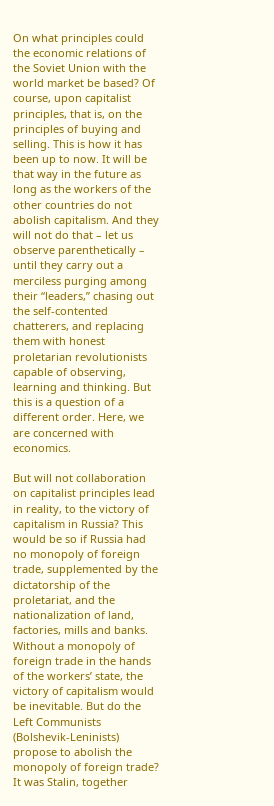On what principles could the economic relations of the Soviet Union with the world market be based? Of course, upon capitalist principles, that is, on the principles of buying and selling. This is how it has been up to now. It will be that way in the future as long as the workers of the other countries do not abolish capitalism. And they will not do that – let us observe parenthetically – until they carry out a merciless purging among their “leaders,” chasing out the self-contented chatterers, and replacing them with honest proletarian revolutionists capable of observing, learning and thinking. But this is a question of a different order. Here, we are concerned with economics.

But will not collaboration on capitalist principles lead in reality, to the victory of capitalism in Russia? This would be so if Russia had no monopoly of foreign trade, supplemented by the dictatorship of the proletariat, and the nationalization of land, factories, mills and banks. Without a monopoly of foreign trade in the hands of the workers’ state, the victory of capitalism would be inevitable. But do the Left Communists (Bolshevik-Leninists) propose to abolish the monopoly of foreign trade? It was Stalin, together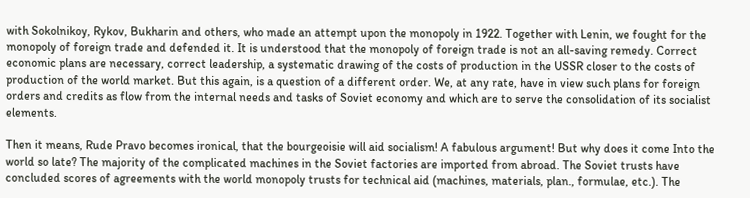with Sokolnikoy, Rykov, Bukharin and others, who made an attempt upon the monopoly in 1922. Together with Lenin, we fought for the monopoly of foreign trade and defended it. It is understood that the monopoly of foreign trade is not an all-saving remedy. Correct economic plans are necessary, correct leadership, a systematic drawing of the costs of production in the USSR closer to the costs of production of the world market. But this again, is a question of a different order. We, at any rate, have in view such plans for foreign orders and credits as flow from the internal needs and tasks of Soviet economy and which are to serve the consolidation of its socialist elements.

Then it means, Rude Pravo becomes ironical, that the bourgeoisie will aid socialism! A fabulous argument! But why does it come Into the world so late? The majority of the complicated machines in the Soviet factories are imported from abroad. The Soviet trusts have concluded scores of agreements with the world monopoly trusts for technical aid (machines, materials, plan., formulae, etc.). The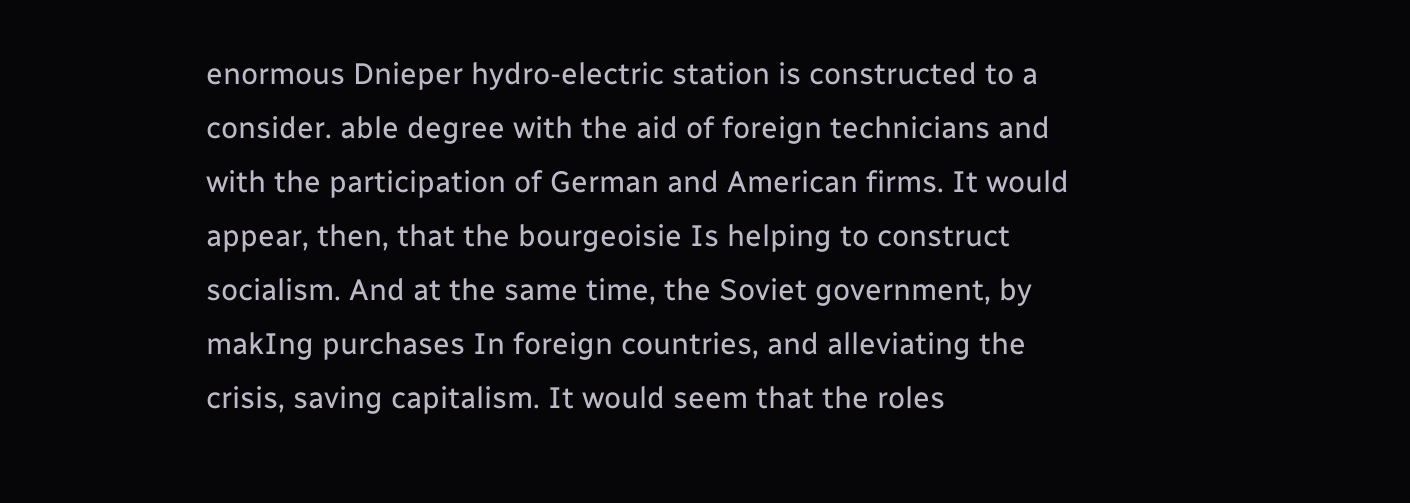enormous Dnieper hydro-electric station is constructed to a consider. able degree with the aid of foreign technicians and with the participation of German and American firms. It would appear, then, that the bourgeoisie Is helping to construct socialism. And at the same time, the Soviet government, by makIng purchases In foreign countries, and alleviating the crisis, saving capitalism. It would seem that the roles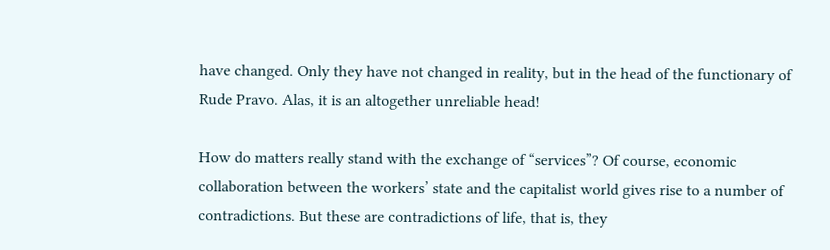have changed. Only they have not changed in reality, but in the head of the functionary of Rude Pravo. Alas, it is an altogether unreliable head!

How do matters really stand with the exchange of “services”? Of course, economic collaboration between the workers’ state and the capitalist world gives rise to a number of contradictions. But these are contradictions of life, that is, they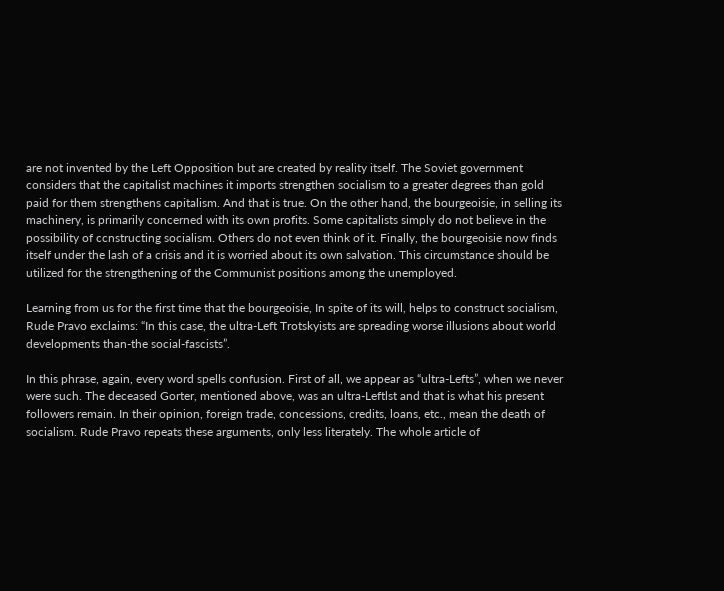are not invented by the Left Opposition but are created by reality itself. The Soviet government considers that the capitalist machines it imports strengthen socialism to a greater degrees than gold paid for them strengthens capitalism. And that is true. On the other hand, the bourgeoisie, in selling its machinery, is primarily concerned with its own profits. Some capitalists simply do not believe in the possibility of ccnstructing socialism. Others do not even think of it. Finally, the bourgeoisie now finds itself under the lash of a crisis and it is worried about its own salvation. This circumstance should be utilized for the strengthening of the Communist positions among the unemployed.

Learning from us for the first time that the bourgeoisie, In spite of its will, helps to construct socialism, Rude Pravo exclaims: “In this case, the ultra-Left Trotskyists are spreading worse illusions about world developments than-the social-fascists”.

In this phrase, again, every word spells confusion. First of all, we appear as “ultra-Lefts”, when we never were such. The deceased Gorter, mentioned above, was an ultra-Leftlst and that is what his present followers remain. In their opinion, foreign trade, concessions, credits, loans, etc., mean the death of socialism. Rude Pravo repeats these arguments, only less literately. The whole article of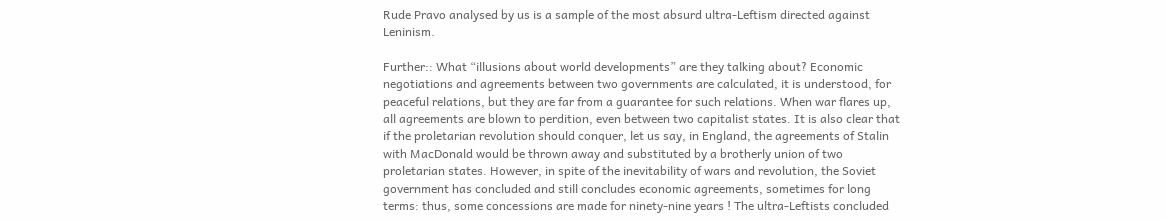Rude Pravo analysed by us is a sample of the most absurd ultra-Leftism directed against Leninism.

Further:: What “illusions about world developments” are they talking about? Economic negotiations and agreements between two governments are calculated, it is understood, for peaceful relations, but they are far from a guarantee for such relations. When war flares up, all agreements are blown to perdition, even between two capitalist states. It is also clear that if the proletarian revolution should conquer, let us say, in England, the agreements of Stalin with MacDonald would be thrown away and substituted by a brotherly union of two proletarian states. However, in spite of the inevitability of wars and revolution, the Soviet government has concluded and still concludes economic agreements, sometimes for long terms: thus, some concessions are made for ninety-nine years ! The ultra-Leftists concluded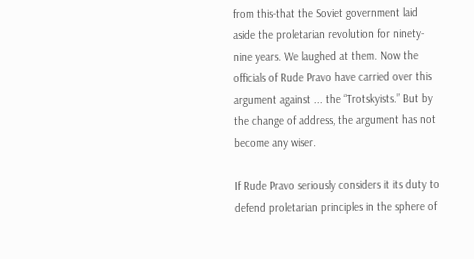from this-that the Soviet government laid aside the proletarian revolution for ninety-nine years. We laughed at them. Now the officials of Rude Pravo have carried over this argument against ... the “Trotskyists.” But by the change of address, the argument has not become any wiser.

If Rude Pravo seriously considers it its duty to defend proletarian principles in the sphere of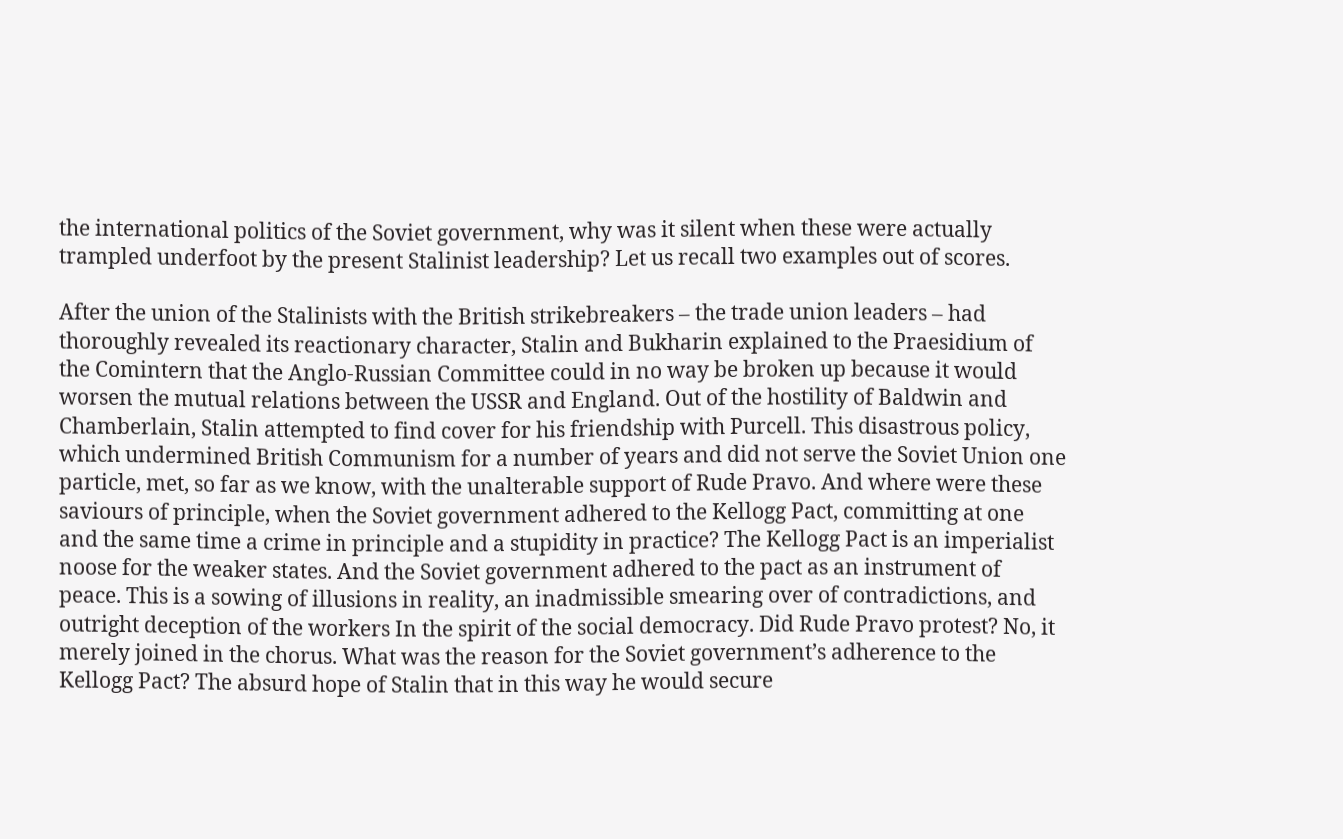the international politics of the Soviet government, why was it silent when these were actually trampled underfoot by the present Stalinist leadership? Let us recall two examples out of scores.

After the union of the Stalinists with the British strikebreakers – the trade union leaders – had thoroughly revealed its reactionary character, Stalin and Bukharin explained to the Praesidium of the Comintern that the Anglo-Russian Committee could in no way be broken up because it would worsen the mutual relations between the USSR and England. Out of the hostility of Baldwin and Chamberlain, Stalin attempted to find cover for his friendship with Purcell. This disastrous policy, which undermined British Communism for a number of years and did not serve the Soviet Union one particle, met, so far as we know, with the unalterable support of Rude Pravo. And where were these saviours of principle, when the Soviet government adhered to the Kellogg Pact, committing at one and the same time a crime in principle and a stupidity in practice? The Kellogg Pact is an imperialist noose for the weaker states. And the Soviet government adhered to the pact as an instrument of peace. This is a sowing of illusions in reality, an inadmissible smearing over of contradictions, and outright deception of the workers In the spirit of the social democracy. Did Rude Pravo protest? No, it merely joined in the chorus. What was the reason for the Soviet government’s adherence to the Kellogg Pact? The absurd hope of Stalin that in this way he would secure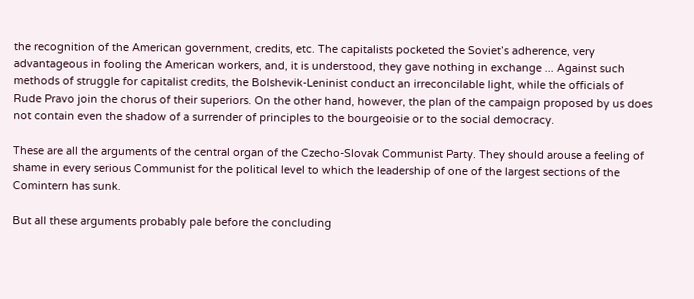the recognition of the American government, credits, etc. The capitalists pocketed the Soviet’s adherence, very advantageous in fooling the American workers, and, it is understood, they gave nothing in exchange ... Against such methods of struggle for capitalist credits, the Bolshevik-Leninist conduct an irreconcilable light, while the officials of Rude Pravo join the chorus of their superiors. On the other hand, however, the plan of the campaign proposed by us does not contain even the shadow of a surrender of principles to the bourgeoisie or to the social democracy.

These are all the arguments of the central organ of the Czecho-Slovak Communist Party. They should arouse a feeling of shame in every serious Communist for the political level to which the leadership of one of the largest sections of the Comintern has sunk.

But all these arguments probably pale before the concluding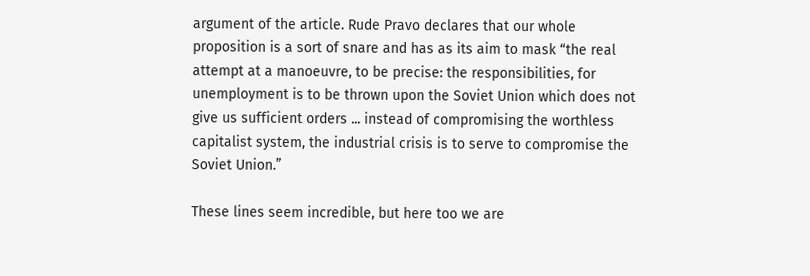argument of the article. Rude Pravo declares that our whole proposition is a sort of snare and has as its aim to mask “the real attempt at a manoeuvre, to be precise: the responsibilities, for unemployment is to be thrown upon the Soviet Union which does not give us sufficient orders ... instead of compromising the worthless capitalist system, the industrial crisis is to serve to compromise the Soviet Union.”

These lines seem incredible, but here too we are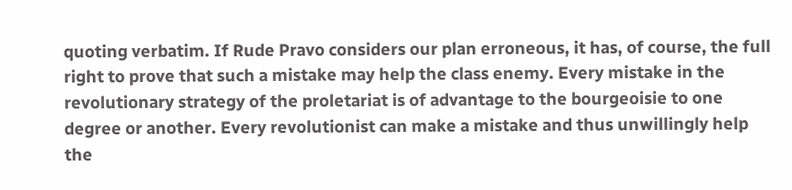quoting verbatim. If Rude Pravo considers our plan erroneous, it has, of course, the full right to prove that such a mistake may help the class enemy. Every mistake in the revolutionary strategy of the proletariat is of advantage to the bourgeoisie to one degree or another. Every revolutionist can make a mistake and thus unwillingly help the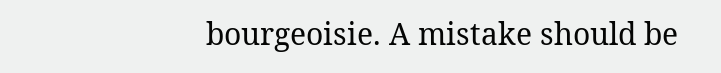bourgeoisie. A mistake should be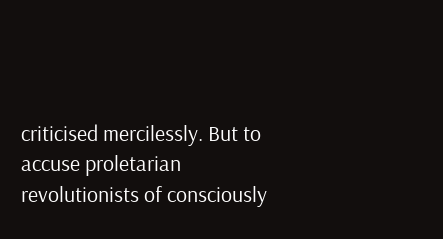criticised mercilessly. But to accuse proletarian revolutionists of consciously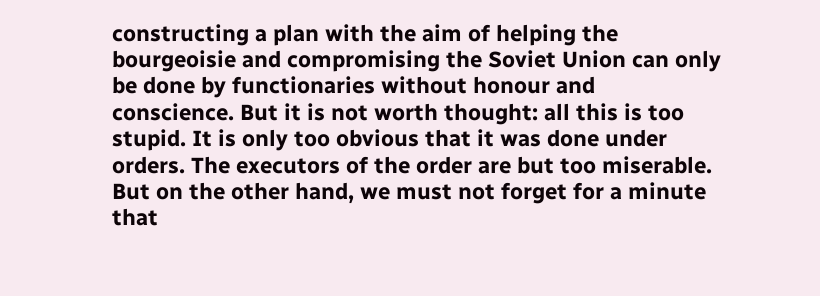constructing a plan with the aim of helping the bourgeoisie and compromising the Soviet Union can only be done by functionaries without honour and conscience. But it is not worth thought: all this is too stupid. It is only too obvious that it was done under orders. The executors of the order are but too miserable. But on the other hand, we must not forget for a minute that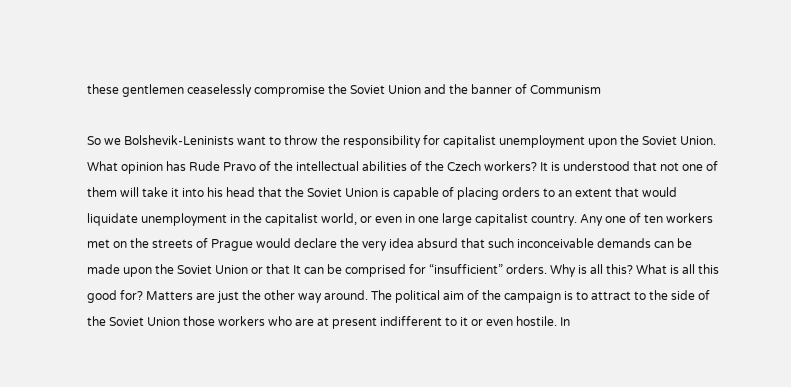these gentlemen ceaselessly compromise the Soviet Union and the banner of Communism

So we Bolshevik-Leninists want to throw the responsibility for capitalist unemployment upon the Soviet Union. What opinion has Rude Pravo of the intellectual abilities of the Czech workers? It is understood that not one of them will take it into his head that the Soviet Union is capable of placing orders to an extent that would liquidate unemployment in the capitalist world, or even in one large capitalist country. Any one of ten workers met on the streets of Prague would declare the very idea absurd that such inconceivable demands can be made upon the Soviet Union or that It can be comprised for “insufficient” orders. Why is all this? What is all this good for? Matters are just the other way around. The political aim of the campaign is to attract to the side of the Soviet Union those workers who are at present indifferent to it or even hostile. In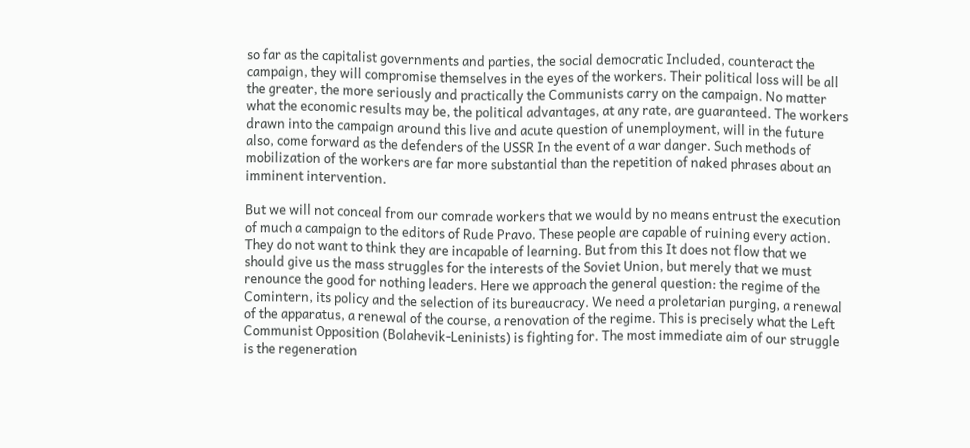so far as the capitalist governments and parties, the social democratic Included, counteract the campaign, they will compromise themselves in the eyes of the workers. Their political loss will be all the greater, the more seriously and practically the Communists carry on the campaign. No matter what the economic results may be, the political advantages, at any rate, are guaranteed. The workers drawn into the campaign around this live and acute question of unemployment, will in the future also, come forward as the defenders of the USSR In the event of a war danger. Such methods of mobilization of the workers are far more substantial than the repetition of naked phrases about an imminent intervention.

But we will not conceal from our comrade workers that we would by no means entrust the execution of much a campaign to the editors of Rude Pravo. These people are capable of ruining every action. They do not want to think they are incapable of learning. But from this It does not flow that we should give us the mass struggles for the interests of the Soviet Union, but merely that we must renounce the good for nothing leaders. Here we approach the general question: the regime of the Comintern, its policy and the selection of its bureaucracy. We need a proletarian purging, a renewal of the apparatus, a renewal of the course, a renovation of the regime. This is precisely what the Left Communist Opposition (Bolahevik-Leninists) is fighting for. The most immediate aim of our struggle is the regeneration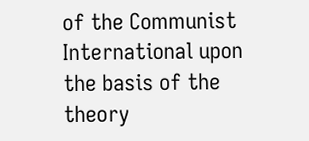of the Communist International upon the basis of the theory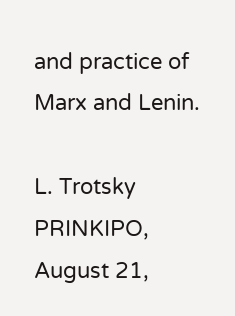and practice of Marx and Lenin.

L. Trotsky
PRINKIPO, August 21,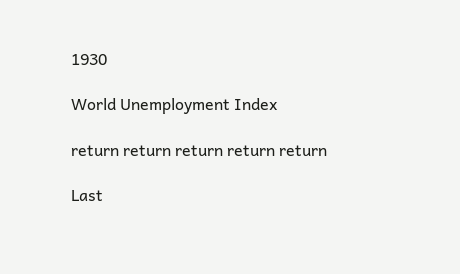1930

World Unemployment Index

return return return return return

Last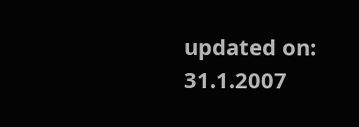updated on: 31.1.2007